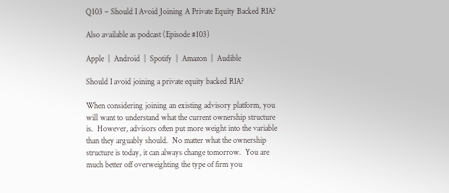Q103 – Should I Avoid Joining A Private Equity Backed RIA?

Also available as podcast (Episode #103)

Apple  |  Android  |  Spotify  |  Amazon  |  Audible

Should I avoid joining a private equity backed RIA?

When considering joining an existing advisory platform, you will want to understand what the current ownership structure is.  However, advisors often put more weight into the variable than they arguably should.  No matter what the ownership structure is today, it can always change tomorrow.  You are much better off overweighting the type of firm you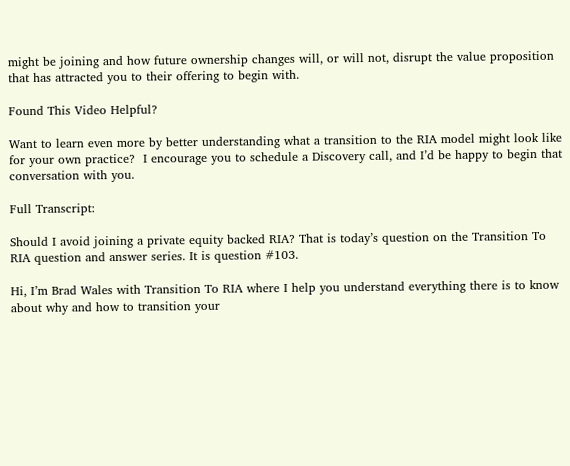might be joining and how future ownership changes will, or will not, disrupt the value proposition that has attracted you to their offering to begin with.

Found This Video Helpful?

Want to learn even more by better understanding what a transition to the RIA model might look like for your own practice?  I encourage you to schedule a Discovery call, and I’d be happy to begin that conversation with you.

Full Transcript:

Should I avoid joining a private equity backed RIA? That is today’s question on the Transition To RIA question and answer series. It is question #103.

Hi, I’m Brad Wales with Transition To RIA where I help you understand everything there is to know about why and how to transition your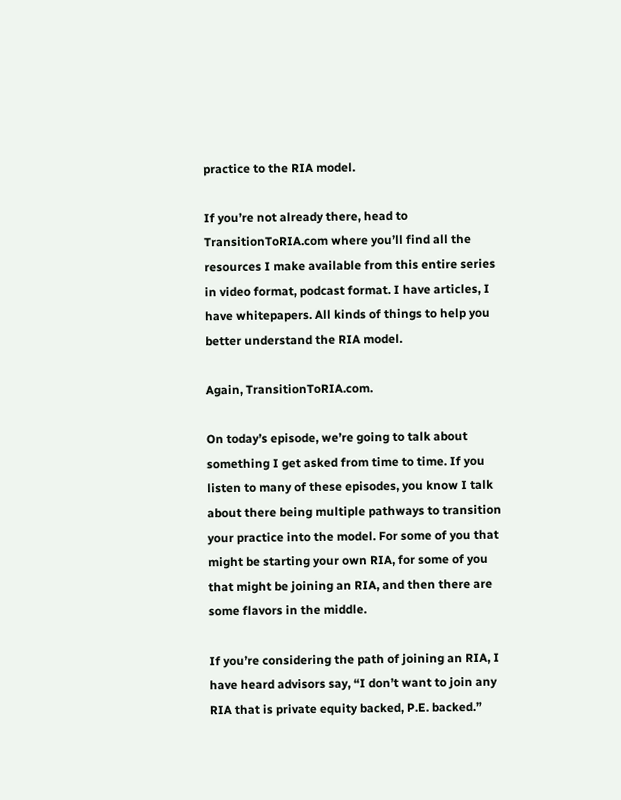practice to the RIA model.

If you’re not already there, head to TransitionToRIA.com where you’ll find all the resources I make available from this entire series in video format, podcast format. I have articles, I have whitepapers. All kinds of things to help you better understand the RIA model.

Again, TransitionToRIA.com.

On today’s episode, we’re going to talk about something I get asked from time to time. If you listen to many of these episodes, you know I talk about there being multiple pathways to transition your practice into the model. For some of you that might be starting your own RIA, for some of you that might be joining an RIA, and then there are some flavors in the middle.

If you’re considering the path of joining an RIA, I have heard advisors say, “I don’t want to join any RIA that is private equity backed, P.E. backed.”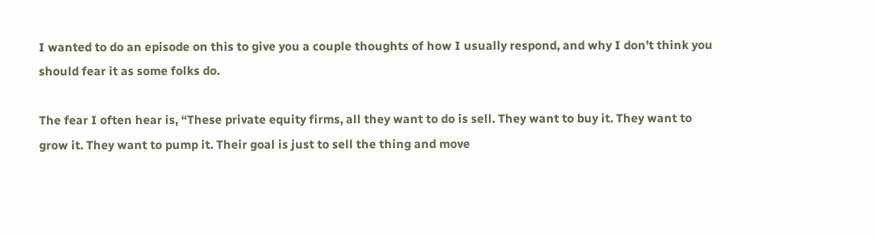I wanted to do an episode on this to give you a couple thoughts of how I usually respond, and why I don’t think you should fear it as some folks do.

The fear I often hear is, “These private equity firms, all they want to do is sell. They want to buy it. They want to grow it. They want to pump it. Their goal is just to sell the thing and move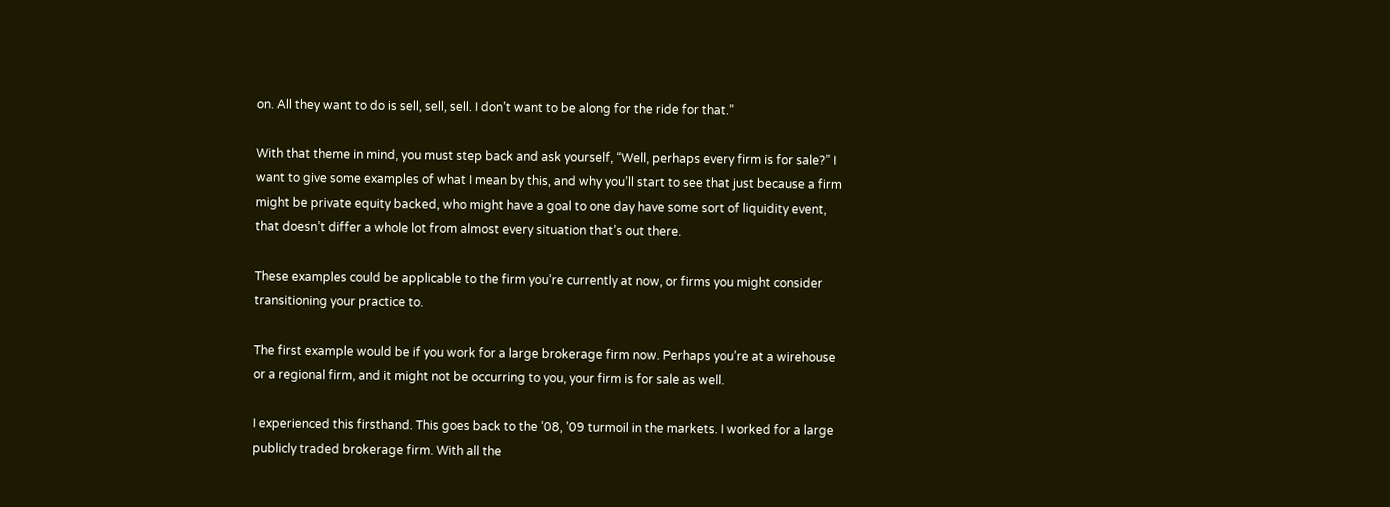on. All they want to do is sell, sell, sell. I don’t want to be along for the ride for that.”

With that theme in mind, you must step back and ask yourself, “Well, perhaps every firm is for sale?” I want to give some examples of what I mean by this, and why you’ll start to see that just because a firm might be private equity backed, who might have a goal to one day have some sort of liquidity event, that doesn’t differ a whole lot from almost every situation that’s out there.

These examples could be applicable to the firm you’re currently at now, or firms you might consider transitioning your practice to.

The first example would be if you work for a large brokerage firm now. Perhaps you’re at a wirehouse or a regional firm, and it might not be occurring to you, your firm is for sale as well.

I experienced this firsthand. This goes back to the ’08, ’09 turmoil in the markets. I worked for a large publicly traded brokerage firm. With all the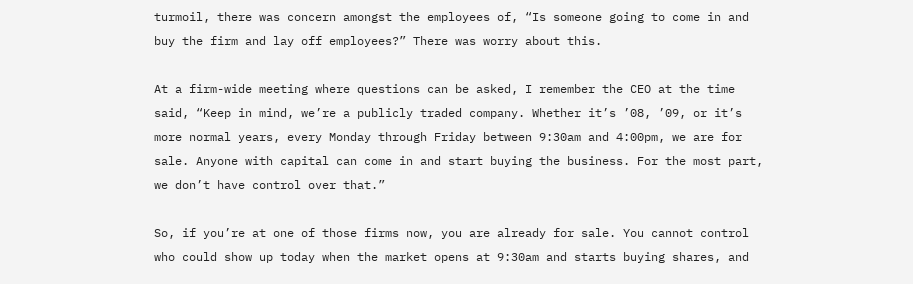turmoil, there was concern amongst the employees of, “Is someone going to come in and buy the firm and lay off employees?” There was worry about this.

At a firm-wide meeting where questions can be asked, I remember the CEO at the time said, “Keep in mind, we’re a publicly traded company. Whether it’s ’08, ’09, or it’s more normal years, every Monday through Friday between 9:30am and 4:00pm, we are for sale. Anyone with capital can come in and start buying the business. For the most part, we don’t have control over that.”

So, if you’re at one of those firms now, you are already for sale. You cannot control who could show up today when the market opens at 9:30am and starts buying shares, and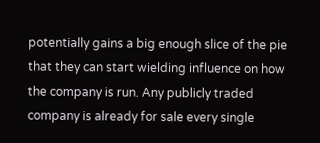potentially gains a big enough slice of the pie that they can start wielding influence on how the company is run. Any publicly traded company is already for sale every single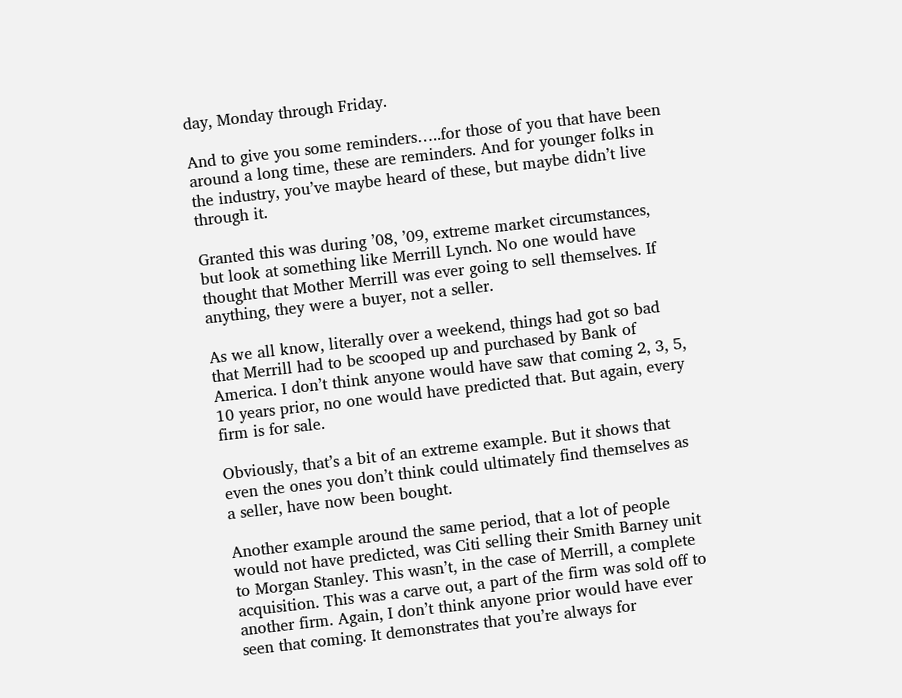day, Monday through Friday.

And to give you some reminders…..for those of you that have been around a long time, these are reminders. And for younger folks in the industry, you’ve maybe heard of these, but maybe didn’t live through it.

Granted this was during ’08, ’09, extreme market circumstances, but look at something like Merrill Lynch. No one would have thought that Mother Merrill was ever going to sell themselves. If anything, they were a buyer, not a seller.

As we all know, literally over a weekend, things had got so bad that Merrill had to be scooped up and purchased by Bank of America. I don’t think anyone would have saw that coming 2, 3, 5, 10 years prior, no one would have predicted that. But again, every firm is for sale.

Obviously, that’s a bit of an extreme example. But it shows that even the ones you don’t think could ultimately find themselves as a seller, have now been bought.

Another example around the same period, that a lot of people would not have predicted, was Citi selling their Smith Barney unit to Morgan Stanley. This wasn’t, in the case of Merrill, a complete acquisition. This was a carve out, a part of the firm was sold off to another firm. Again, I don’t think anyone prior would have ever seen that coming. It demonstrates that you’re always for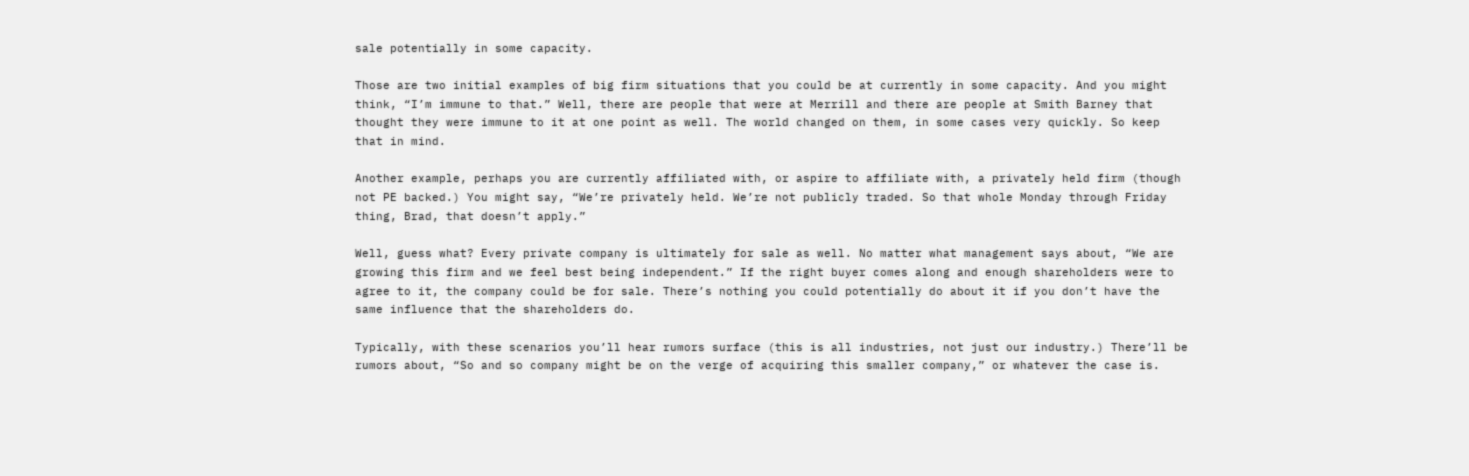sale potentially in some capacity.

Those are two initial examples of big firm situations that you could be at currently in some capacity. And you might think, “I’m immune to that.” Well, there are people that were at Merrill and there are people at Smith Barney that thought they were immune to it at one point as well. The world changed on them, in some cases very quickly. So keep that in mind.

Another example, perhaps you are currently affiliated with, or aspire to affiliate with, a privately held firm (though not PE backed.) You might say, “We’re privately held. We’re not publicly traded. So that whole Monday through Friday thing, Brad, that doesn’t apply.”

Well, guess what? Every private company is ultimately for sale as well. No matter what management says about, “We are growing this firm and we feel best being independent.” If the right buyer comes along and enough shareholders were to agree to it, the company could be for sale. There’s nothing you could potentially do about it if you don’t have the same influence that the shareholders do.

Typically, with these scenarios you’ll hear rumors surface (this is all industries, not just our industry.) There’ll be rumors about, “So and so company might be on the verge of acquiring this smaller company,” or whatever the case is.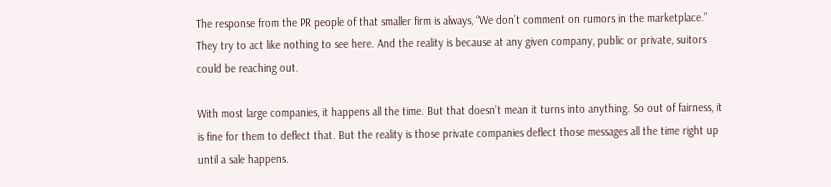The response from the PR people of that smaller firm is always, “We don’t comment on rumors in the marketplace.” They try to act like nothing to see here. And the reality is because at any given company, public or private, suitors could be reaching out.

With most large companies, it happens all the time. But that doesn’t mean it turns into anything. So out of fairness, it is fine for them to deflect that. But the reality is those private companies deflect those messages all the time right up until a sale happens.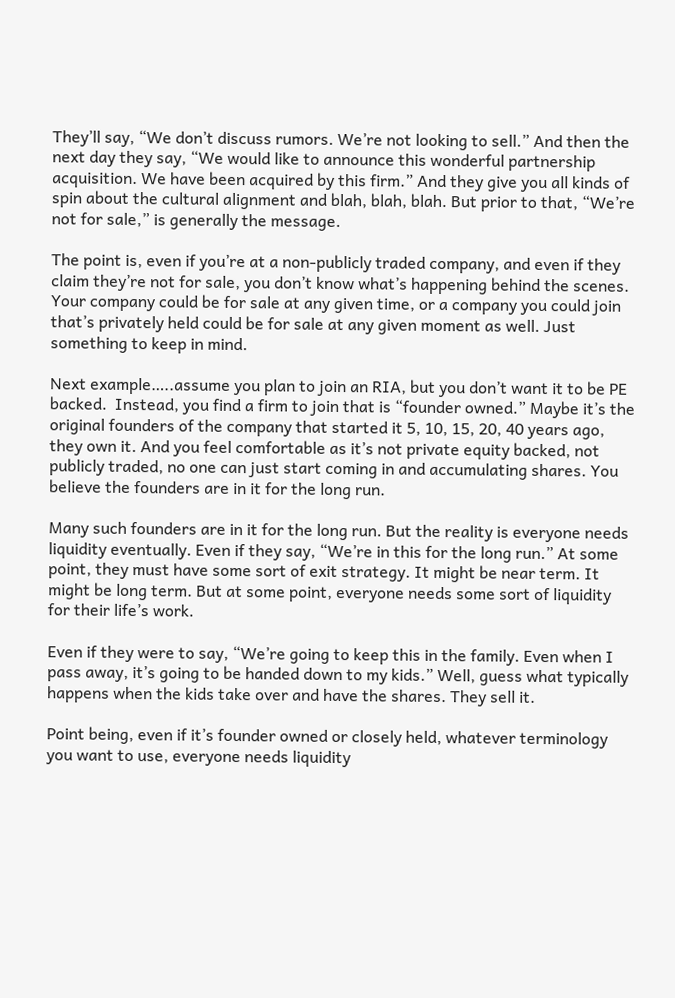They’ll say, “We don’t discuss rumors. We’re not looking to sell.” And then the next day they say, “We would like to announce this wonderful partnership acquisition. We have been acquired by this firm.” And they give you all kinds of spin about the cultural alignment and blah, blah, blah. But prior to that, “We’re not for sale,” is generally the message.

The point is, even if you’re at a non-publicly traded company, and even if they claim they’re not for sale, you don’t know what’s happening behind the scenes. Your company could be for sale at any given time, or a company you could join that’s privately held could be for sale at any given moment as well. Just something to keep in mind.

Next example…..assume you plan to join an RIA, but you don’t want it to be PE backed.  Instead, you find a firm to join that is “founder owned.” Maybe it’s the original founders of the company that started it 5, 10, 15, 20, 40 years ago, they own it. And you feel comfortable as it’s not private equity backed, not publicly traded, no one can just start coming in and accumulating shares. You believe the founders are in it for the long run.

Many such founders are in it for the long run. But the reality is everyone needs liquidity eventually. Even if they say, “We’re in this for the long run.” At some point, they must have some sort of exit strategy. It might be near term. It might be long term. But at some point, everyone needs some sort of liquidity for their life’s work.

Even if they were to say, “We’re going to keep this in the family. Even when I pass away, it’s going to be handed down to my kids.” Well, guess what typically happens when the kids take over and have the shares. They sell it.

Point being, even if it’s founder owned or closely held, whatever terminology you want to use, everyone needs liquidity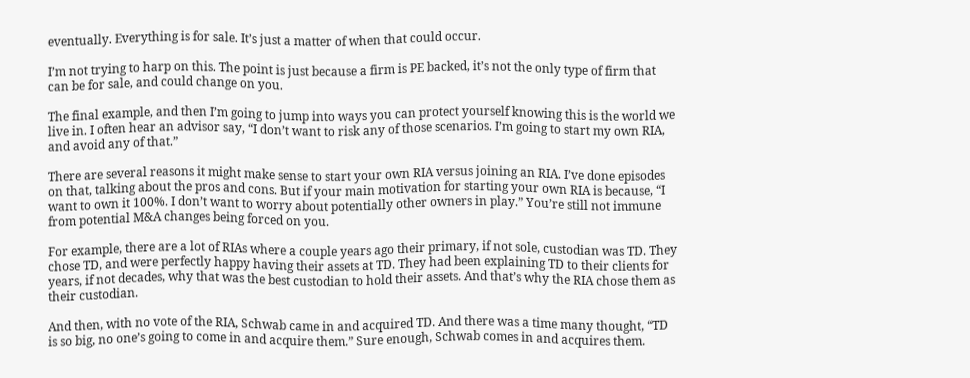eventually. Everything is for sale. It’s just a matter of when that could occur.

I’m not trying to harp on this. The point is just because a firm is PE backed, it’s not the only type of firm that can be for sale, and could change on you.

The final example, and then I’m going to jump into ways you can protect yourself knowing this is the world we live in. I often hear an advisor say, “I don’t want to risk any of those scenarios. I’m going to start my own RIA, and avoid any of that.”

There are several reasons it might make sense to start your own RIA versus joining an RIA. I’ve done episodes on that, talking about the pros and cons. But if your main motivation for starting your own RIA is because, “I want to own it 100%. I don’t want to worry about potentially other owners in play.” You’re still not immune from potential M&A changes being forced on you.

For example, there are a lot of RIAs where a couple years ago their primary, if not sole, custodian was TD. They chose TD, and were perfectly happy having their assets at TD. They had been explaining TD to their clients for years, if not decades, why that was the best custodian to hold their assets. And that’s why the RIA chose them as their custodian.

And then, with no vote of the RIA, Schwab came in and acquired TD. And there was a time many thought, “TD is so big, no one’s going to come in and acquire them.” Sure enough, Schwab comes in and acquires them.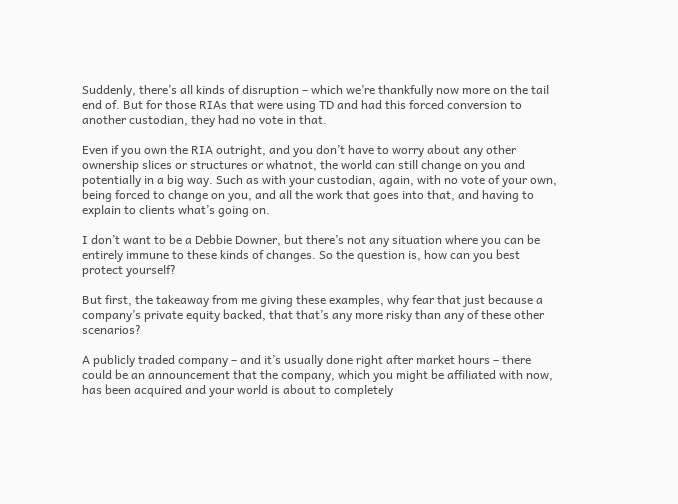Suddenly, there’s all kinds of disruption – which we’re thankfully now more on the tail end of. But for those RIAs that were using TD and had this forced conversion to another custodian, they had no vote in that.

Even if you own the RIA outright, and you don’t have to worry about any other ownership slices or structures or whatnot, the world can still change on you and potentially in a big way. Such as with your custodian, again, with no vote of your own, being forced to change on you, and all the work that goes into that, and having to explain to clients what’s going on.

I don’t want to be a Debbie Downer, but there’s not any situation where you can be entirely immune to these kinds of changes. So the question is, how can you best protect yourself?

But first, the takeaway from me giving these examples, why fear that just because a company’s private equity backed, that that’s any more risky than any of these other scenarios?

A publicly traded company – and it’s usually done right after market hours – there could be an announcement that the company, which you might be affiliated with now, has been acquired and your world is about to completely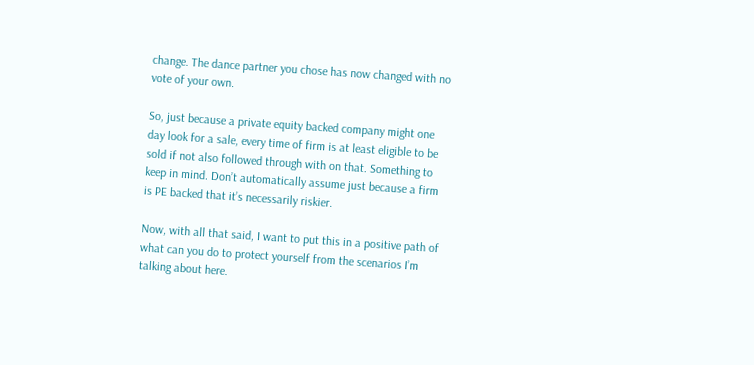change. The dance partner you chose has now changed with no vote of your own.

So, just because a private equity backed company might one day look for a sale, every time of firm is at least eligible to be sold if not also followed through with on that. Something to keep in mind. Don’t automatically assume just because a firm is PE backed that it’s necessarily riskier.

Now, with all that said, I want to put this in a positive path of what can you do to protect yourself from the scenarios I’m talking about here.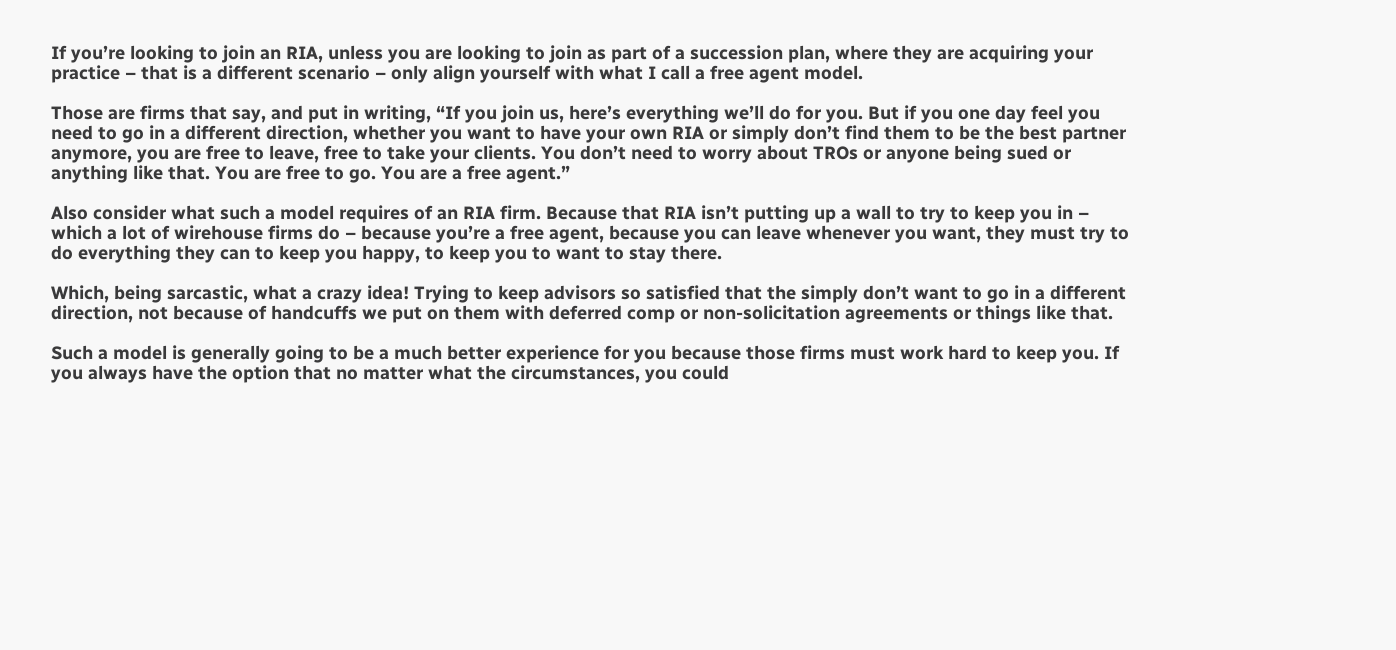If you’re looking to join an RIA, unless you are looking to join as part of a succession plan, where they are acquiring your practice – that is a different scenario – only align yourself with what I call a free agent model.

Those are firms that say, and put in writing, “If you join us, here’s everything we’ll do for you. But if you one day feel you need to go in a different direction, whether you want to have your own RIA or simply don’t find them to be the best partner anymore, you are free to leave, free to take your clients. You don’t need to worry about TROs or anyone being sued or anything like that. You are free to go. You are a free agent.”

Also consider what such a model requires of an RIA firm. Because that RIA isn’t putting up a wall to try to keep you in – which a lot of wirehouse firms do – because you’re a free agent, because you can leave whenever you want, they must try to do everything they can to keep you happy, to keep you to want to stay there.

Which, being sarcastic, what a crazy idea! Trying to keep advisors so satisfied that the simply don’t want to go in a different direction, not because of handcuffs we put on them with deferred comp or non-solicitation agreements or things like that.

Such a model is generally going to be a much better experience for you because those firms must work hard to keep you. If you always have the option that no matter what the circumstances, you could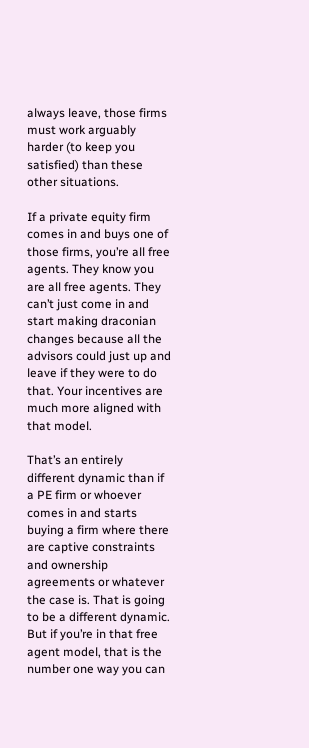always leave, those firms must work arguably harder (to keep you satisfied) than these other situations.

If a private equity firm comes in and buys one of those firms, you’re all free agents. They know you are all free agents. They can’t just come in and start making draconian changes because all the advisors could just up and leave if they were to do that. Your incentives are much more aligned with that model.

That’s an entirely different dynamic than if a PE firm or whoever comes in and starts buying a firm where there are captive constraints and ownership agreements or whatever the case is. That is going to be a different dynamic. But if you’re in that free agent model, that is the number one way you can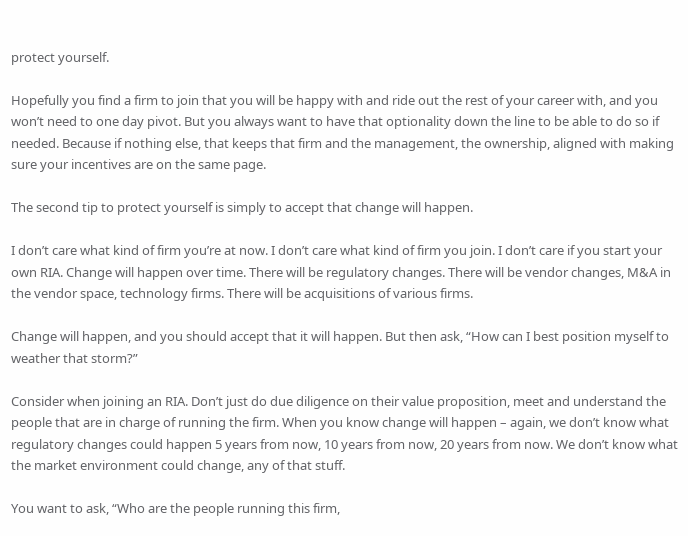protect yourself.

Hopefully you find a firm to join that you will be happy with and ride out the rest of your career with, and you won’t need to one day pivot. But you always want to have that optionality down the line to be able to do so if needed. Because if nothing else, that keeps that firm and the management, the ownership, aligned with making sure your incentives are on the same page.

The second tip to protect yourself is simply to accept that change will happen.

I don’t care what kind of firm you’re at now. I don’t care what kind of firm you join. I don’t care if you start your own RIA. Change will happen over time. There will be regulatory changes. There will be vendor changes, M&A in the vendor space, technology firms. There will be acquisitions of various firms.

Change will happen, and you should accept that it will happen. But then ask, “How can I best position myself to weather that storm?”

Consider when joining an RIA. Don’t just do due diligence on their value proposition, meet and understand the people that are in charge of running the firm. When you know change will happen – again, we don’t know what regulatory changes could happen 5 years from now, 10 years from now, 20 years from now. We don’t know what the market environment could change, any of that stuff.

You want to ask, “Who are the people running this firm,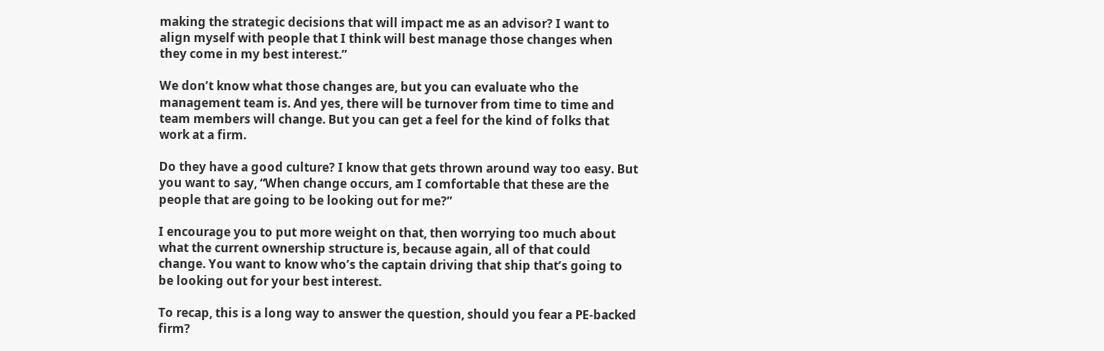making the strategic decisions that will impact me as an advisor? I want to align myself with people that I think will best manage those changes when they come in my best interest.”

We don’t know what those changes are, but you can evaluate who the management team is. And yes, there will be turnover from time to time and team members will change. But you can get a feel for the kind of folks that work at a firm.

Do they have a good culture? I know that gets thrown around way too easy. But you want to say, “When change occurs, am I comfortable that these are the people that are going to be looking out for me?”

I encourage you to put more weight on that, then worrying too much about what the current ownership structure is, because again, all of that could change. You want to know who’s the captain driving that ship that’s going to be looking out for your best interest.

To recap, this is a long way to answer the question, should you fear a PE-backed firm?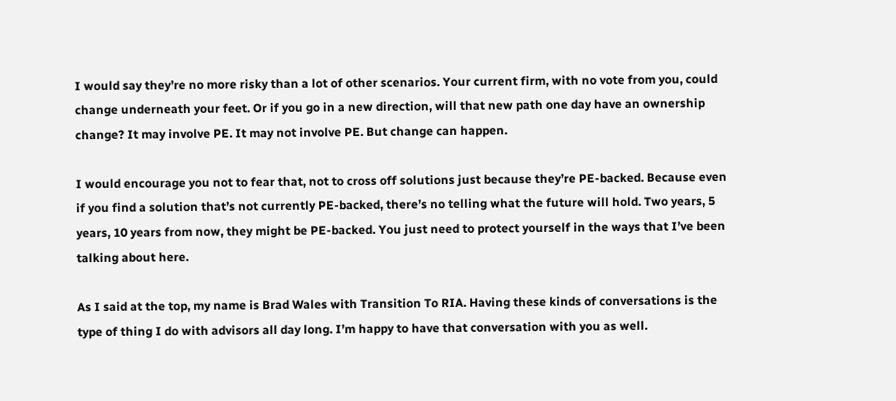I would say they’re no more risky than a lot of other scenarios. Your current firm, with no vote from you, could change underneath your feet. Or if you go in a new direction, will that new path one day have an ownership change? It may involve PE. It may not involve PE. But change can happen.

I would encourage you not to fear that, not to cross off solutions just because they’re PE-backed. Because even if you find a solution that’s not currently PE-backed, there’s no telling what the future will hold. Two years, 5 years, 10 years from now, they might be PE-backed. You just need to protect yourself in the ways that I’ve been talking about here.

As I said at the top, my name is Brad Wales with Transition To RIA. Having these kinds of conversations is the type of thing I do with advisors all day long. I’m happy to have that conversation with you as well.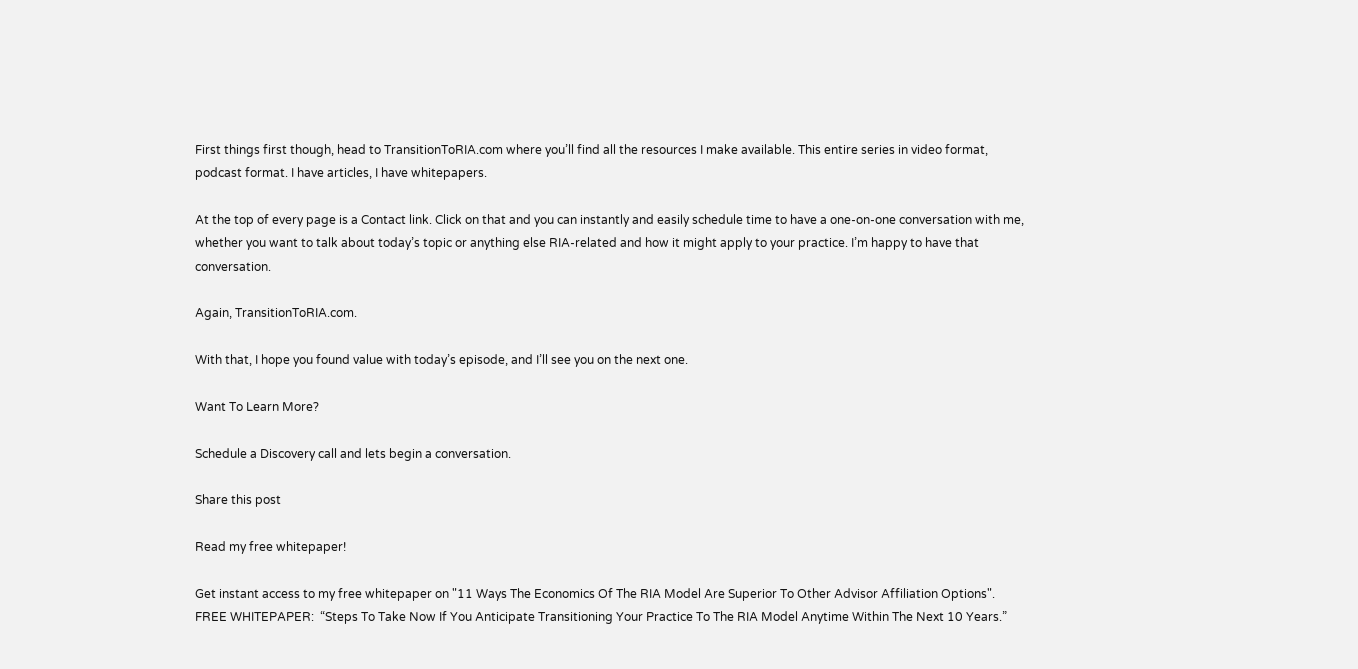First things first though, head to TransitionToRIA.com where you’ll find all the resources I make available. This entire series in video format, podcast format. I have articles, I have whitepapers.

At the top of every page is a Contact link. Click on that and you can instantly and easily schedule time to have a one-on-one conversation with me, whether you want to talk about today’s topic or anything else RIA-related and how it might apply to your practice. I’m happy to have that conversation.

Again, TransitionToRIA.com.

With that, I hope you found value with today’s episode, and I’ll see you on the next one.

Want To Learn More?

Schedule a Discovery call and lets begin a conversation.

Share this post

Read my free whitepaper!

Get instant access to my free whitepaper on "11 Ways The Economics Of The RIA Model Are Superior To Other Advisor Affiliation Options".
FREE WHITEPAPER:  “Steps To Take Now If You Anticipate Transitioning Your Practice To The RIA Model Anytime Within The Next 10 Years.”